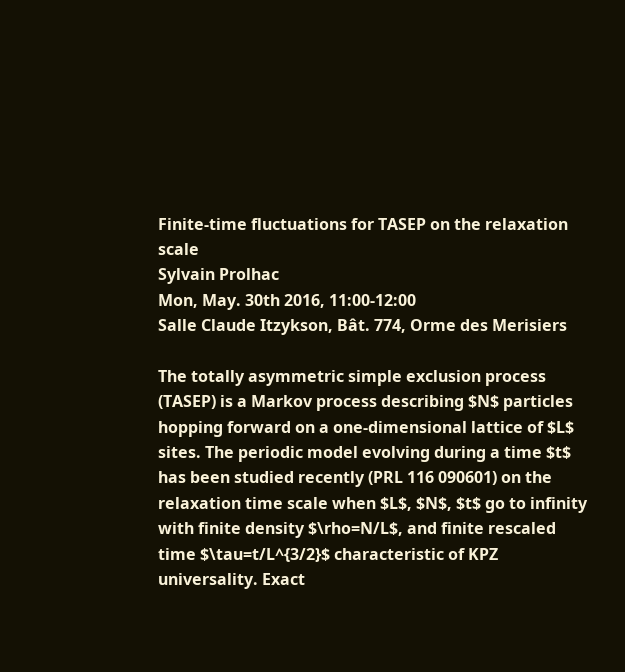Finite-time fluctuations for TASEP on the relaxation scale
Sylvain Prolhac
Mon, May. 30th 2016, 11:00-12:00
Salle Claude Itzykson, Bât. 774, Orme des Merisiers

The totally asymmetric simple exclusion process (TASEP) is a Markov process describing $N$ particles hopping forward on a one-dimensional lattice of $L$ sites. The periodic model evolving during a time $t$ has been studied recently (PRL 116 090601) on the relaxation time scale when $L$, $N$, $t$ go to infinity with finite density $\rho=N/L$, and finite rescaled time $\tau=t/L^{3/2}$ characteristic of KPZ universality. Exact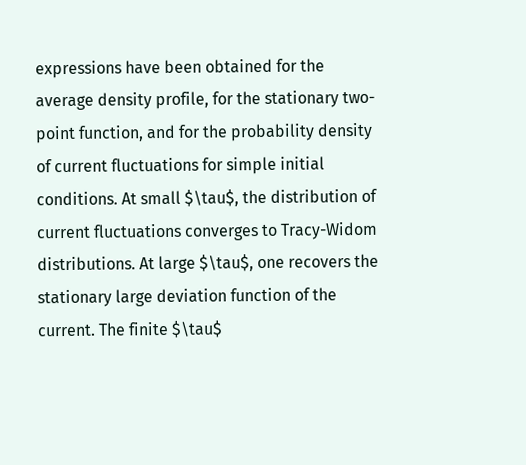expressions have been obtained for the average density profile, for the stationary two-point function, and for the probability density of current fluctuations for simple initial conditions. At small $\tau$, the distribution of current fluctuations converges to Tracy-Widom distributions. At large $\tau$, one recovers the stationary large deviation function of the current. The finite $\tau$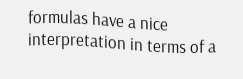formulas have a nice interpretation in terms of a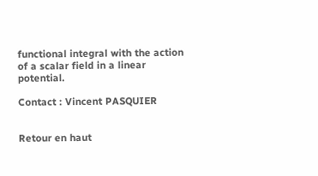functional integral with the action of a scalar field in a linear potential.

Contact : Vincent PASQUIER


Retour en haut